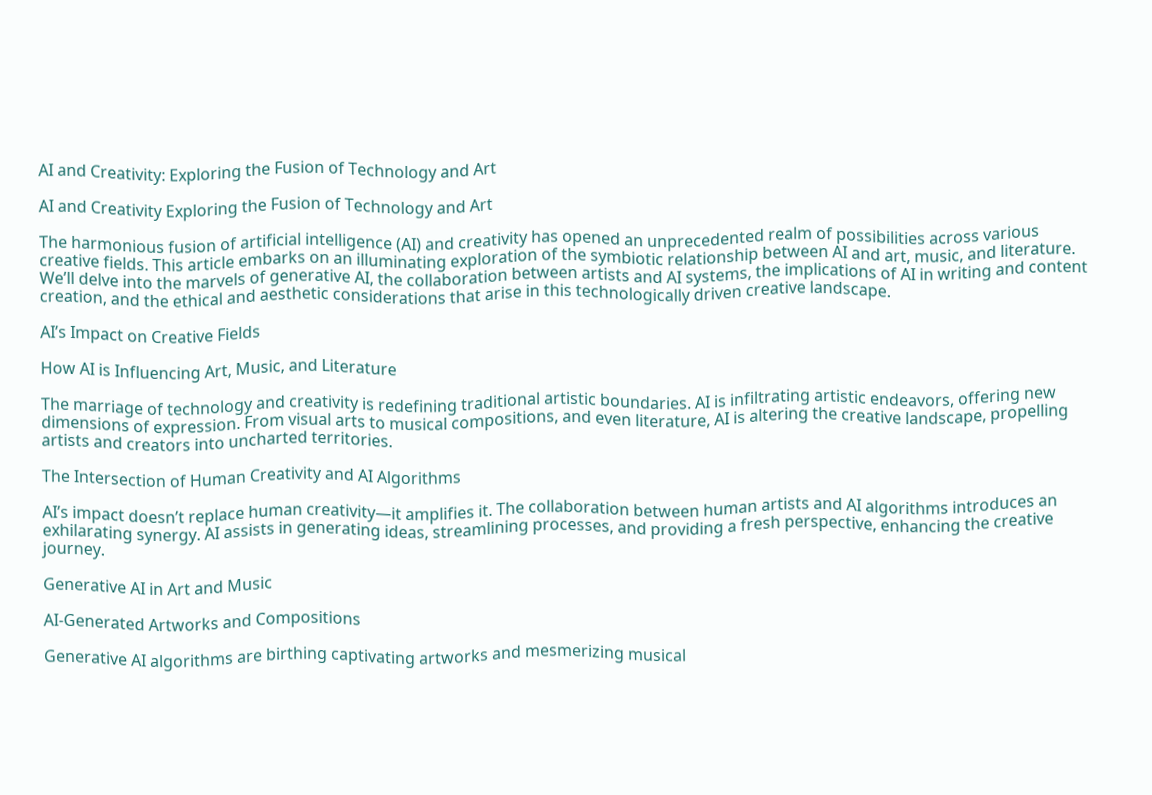AI and Creativity: Exploring the Fusion of Technology and Art

AI and Creativity Exploring the Fusion of Technology and Art

The harmonious fusion of artificial intelligence (AI) and creativity has opened an unprecedented realm of possibilities across various creative fields. This article embarks on an illuminating exploration of the symbiotic relationship between AI and art, music, and literature. We’ll delve into the marvels of generative AI, the collaboration between artists and AI systems, the implications of AI in writing and content creation, and the ethical and aesthetic considerations that arise in this technologically driven creative landscape.

AI’s Impact on Creative Fields

How AI is Influencing Art, Music, and Literature

The marriage of technology and creativity is redefining traditional artistic boundaries. AI is infiltrating artistic endeavors, offering new dimensions of expression. From visual arts to musical compositions, and even literature, AI is altering the creative landscape, propelling artists and creators into uncharted territories.

The Intersection of Human Creativity and AI Algorithms

AI’s impact doesn’t replace human creativity—it amplifies it. The collaboration between human artists and AI algorithms introduces an exhilarating synergy. AI assists in generating ideas, streamlining processes, and providing a fresh perspective, enhancing the creative journey.

Generative AI in Art and Music

AI-Generated Artworks and Compositions

Generative AI algorithms are birthing captivating artworks and mesmerizing musical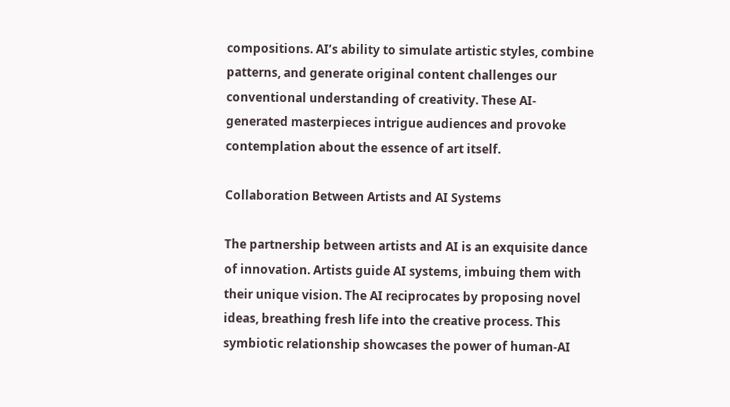compositions. AI’s ability to simulate artistic styles, combine patterns, and generate original content challenges our conventional understanding of creativity. These AI-generated masterpieces intrigue audiences and provoke contemplation about the essence of art itself.

Collaboration Between Artists and AI Systems

The partnership between artists and AI is an exquisite dance of innovation. Artists guide AI systems, imbuing them with their unique vision. The AI reciprocates by proposing novel ideas, breathing fresh life into the creative process. This symbiotic relationship showcases the power of human-AI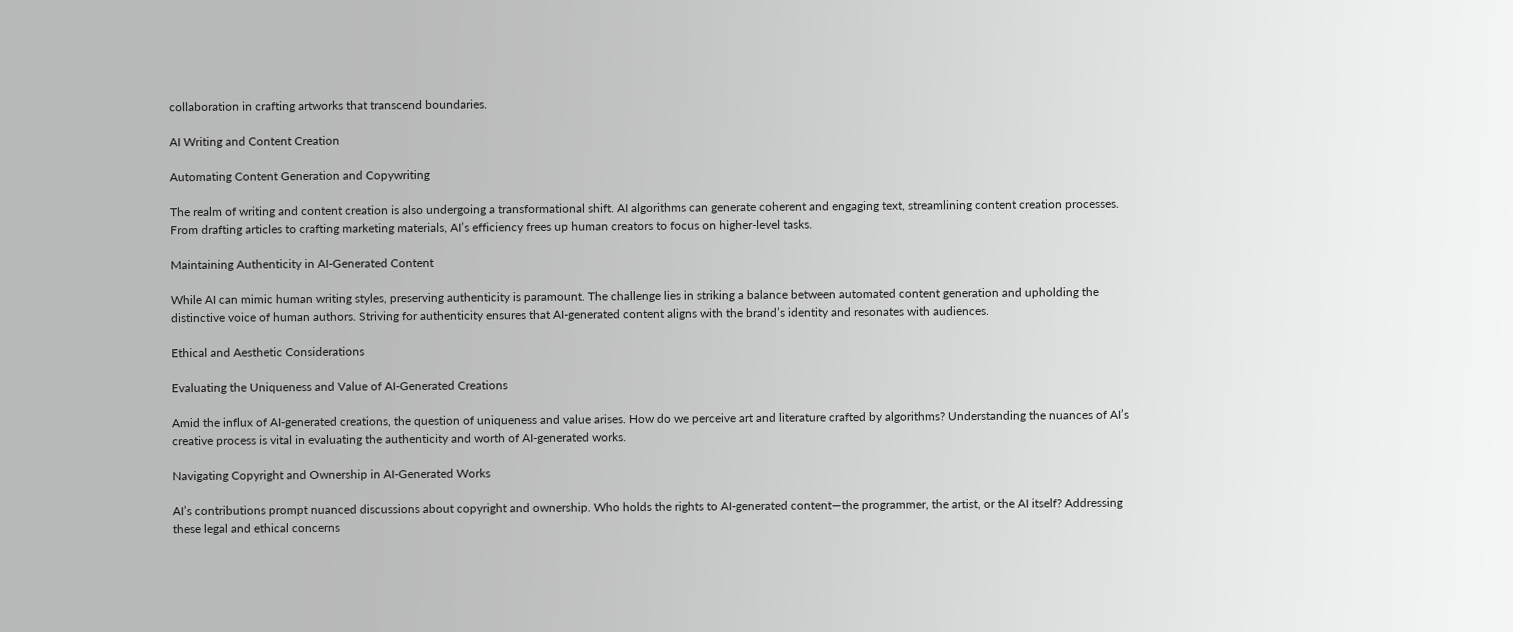collaboration in crafting artworks that transcend boundaries.

AI Writing and Content Creation

Automating Content Generation and Copywriting

The realm of writing and content creation is also undergoing a transformational shift. AI algorithms can generate coherent and engaging text, streamlining content creation processes. From drafting articles to crafting marketing materials, AI’s efficiency frees up human creators to focus on higher-level tasks.

Maintaining Authenticity in AI-Generated Content

While AI can mimic human writing styles, preserving authenticity is paramount. The challenge lies in striking a balance between automated content generation and upholding the distinctive voice of human authors. Striving for authenticity ensures that AI-generated content aligns with the brand’s identity and resonates with audiences.

Ethical and Aesthetic Considerations

Evaluating the Uniqueness and Value of AI-Generated Creations

Amid the influx of AI-generated creations, the question of uniqueness and value arises. How do we perceive art and literature crafted by algorithms? Understanding the nuances of AI’s creative process is vital in evaluating the authenticity and worth of AI-generated works.

Navigating Copyright and Ownership in AI-Generated Works

AI’s contributions prompt nuanced discussions about copyright and ownership. Who holds the rights to AI-generated content—the programmer, the artist, or the AI itself? Addressing these legal and ethical concerns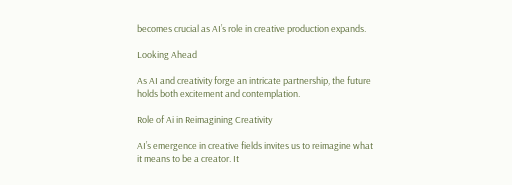becomes crucial as AI’s role in creative production expands.

Looking Ahead

As AI and creativity forge an intricate partnership, the future holds both excitement and contemplation.

Role of Ai in Reimagining Creativity

AI’s emergence in creative fields invites us to reimagine what it means to be a creator. It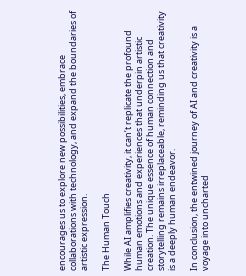encourages us to explore new possibilities, embrace collaborations with technology, and expand the boundaries of artistic expression.

The Human Touch

While AI amplifies creativity, it can’t replicate the profound human emotions and experiences that underpin artistic creation. The unique essence of human connection and storytelling remains irreplaceable, reminding us that creativity is a deeply human endeavor.

In conclusion, the entwined journey of AI and creativity is a voyage into uncharted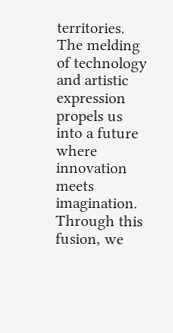territories. The melding of technology and artistic expression propels us into a future where innovation meets imagination. Through this fusion, we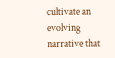cultivate an evolving narrative that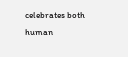celebrates both human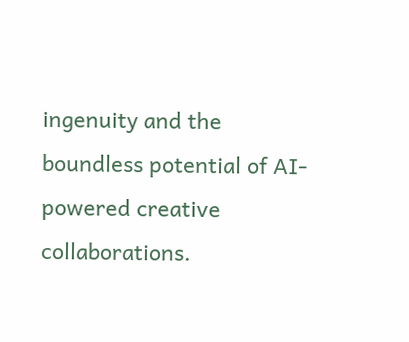ingenuity and the boundless potential of AI-powered creative collaborations.